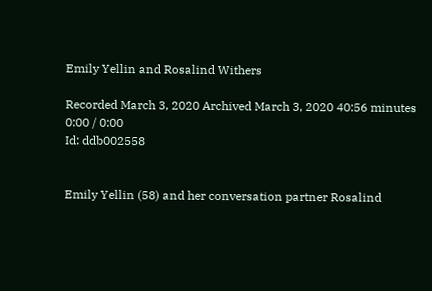Emily Yellin and Rosalind Withers

Recorded March 3, 2020 Archived March 3, 2020 40:56 minutes
0:00 / 0:00
Id: ddb002558


Emily Yellin (58) and her conversation partner Rosalind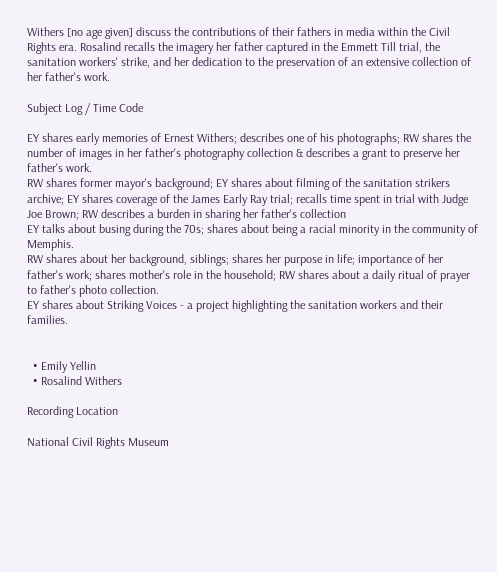Withers [no age given] discuss the contributions of their fathers in media within the Civil Rights era. Rosalind recalls the imagery her father captured in the Emmett Till trial, the sanitation workers' strike, and her dedication to the preservation of an extensive collection of her father's work.

Subject Log / Time Code

EY shares early memories of Ernest Withers; describes one of his photographs; RW shares the number of images in her father's photography collection & describes a grant to preserve her father's work.
RW shares former mayor's background; EY shares about filming of the sanitation strikers archive; EY shares coverage of the James Early Ray trial; recalls time spent in trial with Judge Joe Brown; RW describes a burden in sharing her father's collection
EY talks about busing during the 70s; shares about being a racial minority in the community of Memphis.
RW shares about her background, siblings; shares her purpose in life; importance of her father's work; shares mother's role in the household; RW shares about a daily ritual of prayer to father's photo collection.
EY shares about Striking Voices - a project highlighting the sanitation workers and their families.


  • Emily Yellin
  • Rosalind Withers

Recording Location

National Civil Rights Museum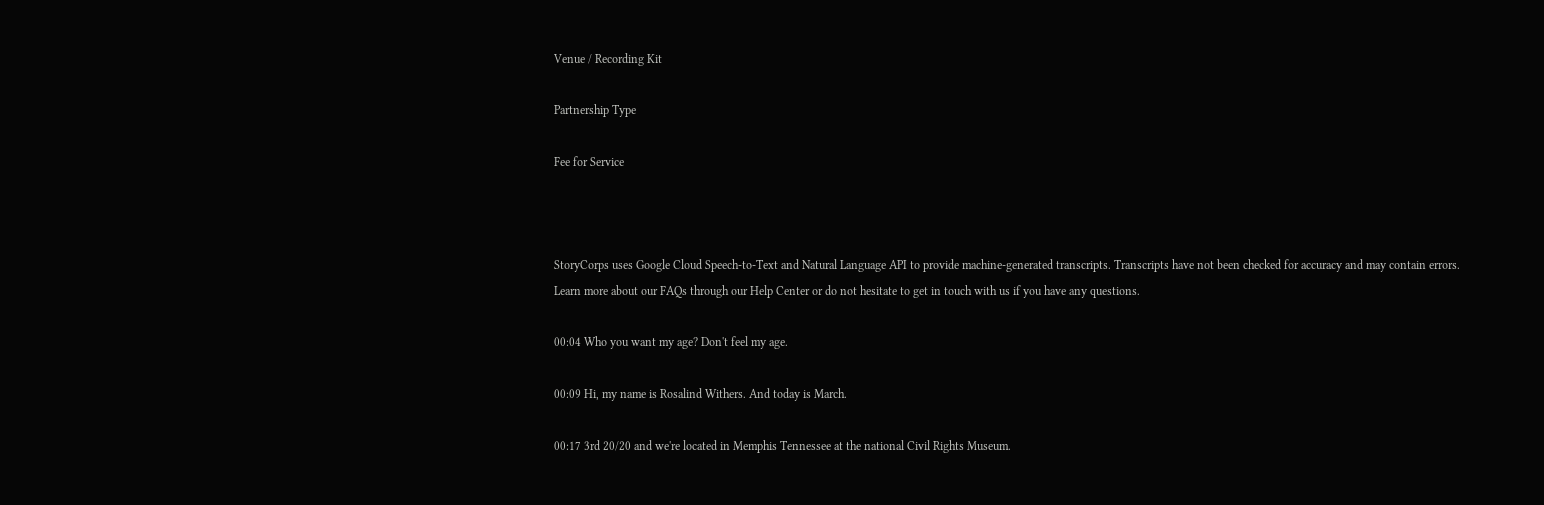Venue / Recording Kit

Partnership Type

Fee for Service



StoryCorps uses Google Cloud Speech-to-Text and Natural Language API to provide machine-generated transcripts. Transcripts have not been checked for accuracy and may contain errors. Learn more about our FAQs through our Help Center or do not hesitate to get in touch with us if you have any questions.

00:04 Who you want my age? Don't feel my age.

00:09 Hi, my name is Rosalind Withers. And today is March.

00:17 3rd 20/20 and we're located in Memphis Tennessee at the national Civil Rights Museum.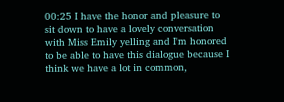00:25 I have the honor and pleasure to sit down to have a lovely conversation with Miss Emily yelling and I'm honored to be able to have this dialogue because I think we have a lot in common,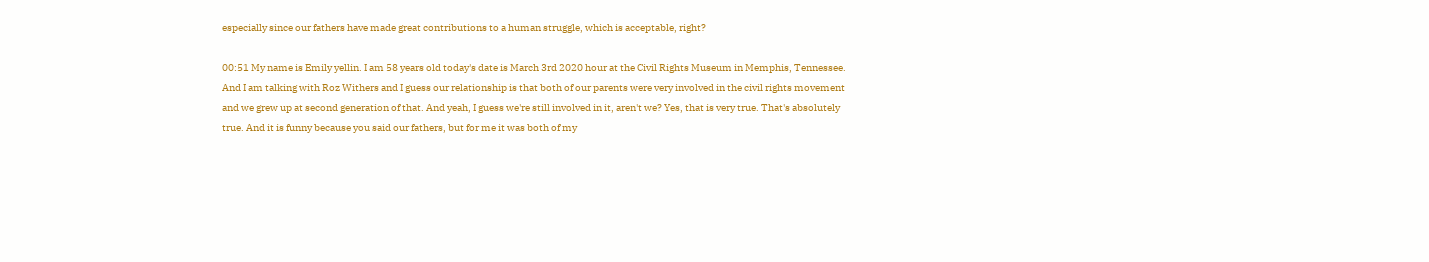especially since our fathers have made great contributions to a human struggle, which is acceptable, right?

00:51 My name is Emily yellin. I am 58 years old today's date is March 3rd 2020 hour at the Civil Rights Museum in Memphis, Tennessee. And I am talking with Roz Withers and I guess our relationship is that both of our parents were very involved in the civil rights movement and we grew up at second generation of that. And yeah, I guess we're still involved in it, aren't we? Yes, that is very true. That's absolutely true. And it is funny because you said our fathers, but for me it was both of my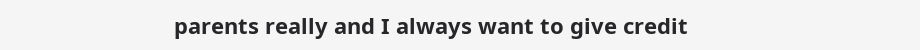parents really and I always want to give credit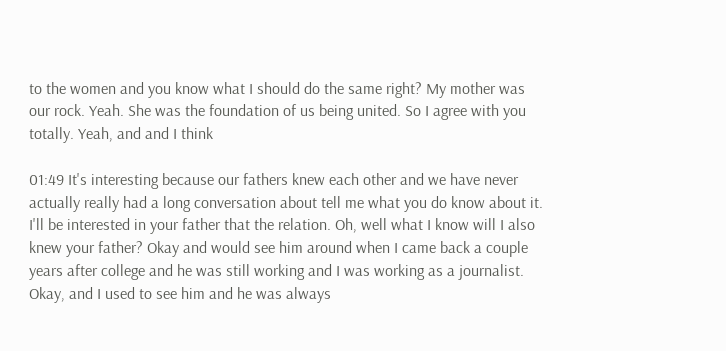to the women and you know what I should do the same right? My mother was our rock. Yeah. She was the foundation of us being united. So I agree with you totally. Yeah, and and I think

01:49 It's interesting because our fathers knew each other and we have never actually really had a long conversation about tell me what you do know about it. I'll be interested in your father that the relation. Oh, well what I know will I also knew your father? Okay and would see him around when I came back a couple years after college and he was still working and I was working as a journalist. Okay, and I used to see him and he was always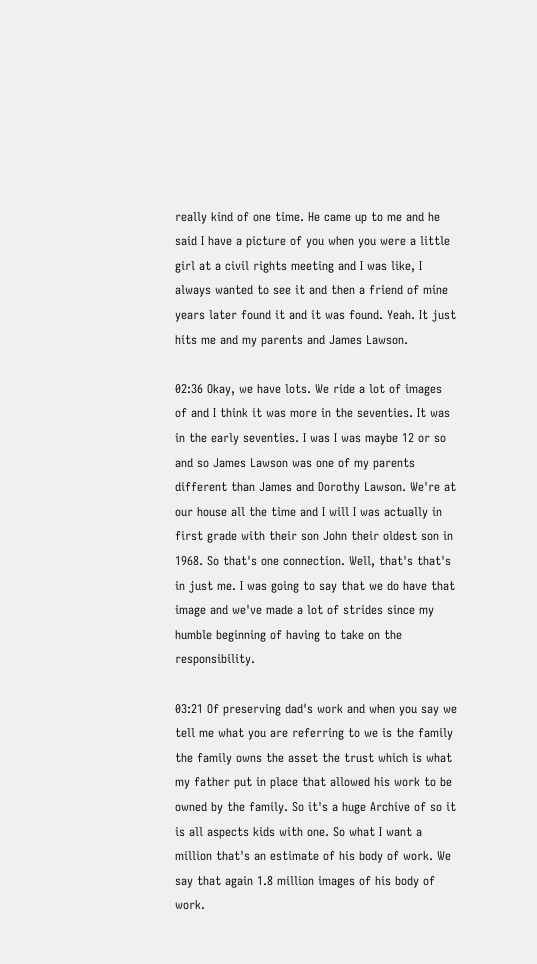really kind of one time. He came up to me and he said I have a picture of you when you were a little girl at a civil rights meeting and I was like, I always wanted to see it and then a friend of mine years later found it and it was found. Yeah. It just hits me and my parents and James Lawson.

02:36 Okay, we have lots. We ride a lot of images of and I think it was more in the seventies. It was in the early seventies. I was I was maybe 12 or so and so James Lawson was one of my parents different than James and Dorothy Lawson. We're at our house all the time and I will I was actually in first grade with their son John their oldest son in 1968. So that's one connection. Well, that's that's in just me. I was going to say that we do have that image and we've made a lot of strides since my humble beginning of having to take on the responsibility.

03:21 Of preserving dad's work and when you say we tell me what you are referring to we is the family the family owns the asset the trust which is what my father put in place that allowed his work to be owned by the family. So it's a huge Archive of so it is all aspects kids with one. So what I want a million that's an estimate of his body of work. We say that again 1.8 million images of his body of work.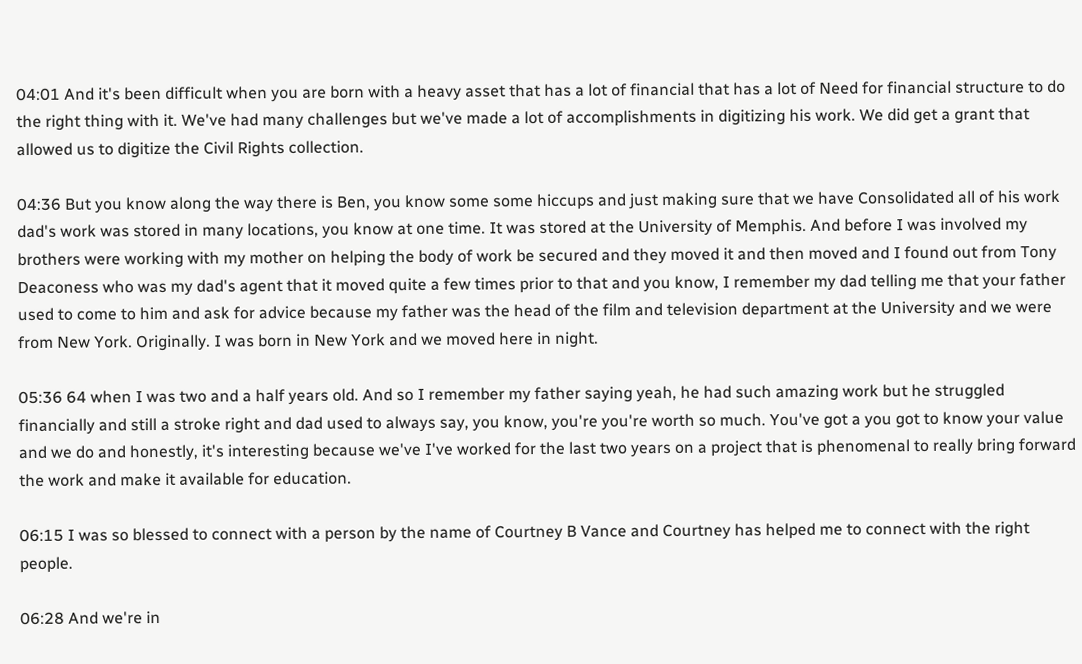04:01 And it's been difficult when you are born with a heavy asset that has a lot of financial that has a lot of Need for financial structure to do the right thing with it. We've had many challenges but we've made a lot of accomplishments in digitizing his work. We did get a grant that allowed us to digitize the Civil Rights collection.

04:36 But you know along the way there is Ben, you know some some hiccups and just making sure that we have Consolidated all of his work dad's work was stored in many locations, you know at one time. It was stored at the University of Memphis. And before I was involved my brothers were working with my mother on helping the body of work be secured and they moved it and then moved and I found out from Tony Deaconess who was my dad's agent that it moved quite a few times prior to that and you know, I remember my dad telling me that your father used to come to him and ask for advice because my father was the head of the film and television department at the University and we were from New York. Originally. I was born in New York and we moved here in night.

05:36 64 when I was two and a half years old. And so I remember my father saying yeah, he had such amazing work but he struggled financially and still a stroke right and dad used to always say, you know, you're you're worth so much. You've got a you got to know your value and we do and honestly, it's interesting because we've I've worked for the last two years on a project that is phenomenal to really bring forward the work and make it available for education.

06:15 I was so blessed to connect with a person by the name of Courtney B Vance and Courtney has helped me to connect with the right people.

06:28 And we're in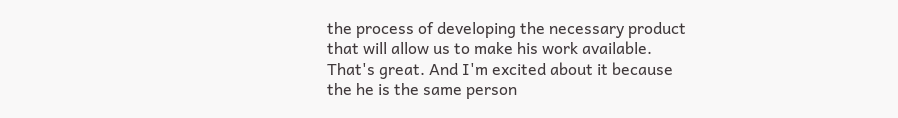the process of developing the necessary product that will allow us to make his work available. That's great. And I'm excited about it because the he is the same person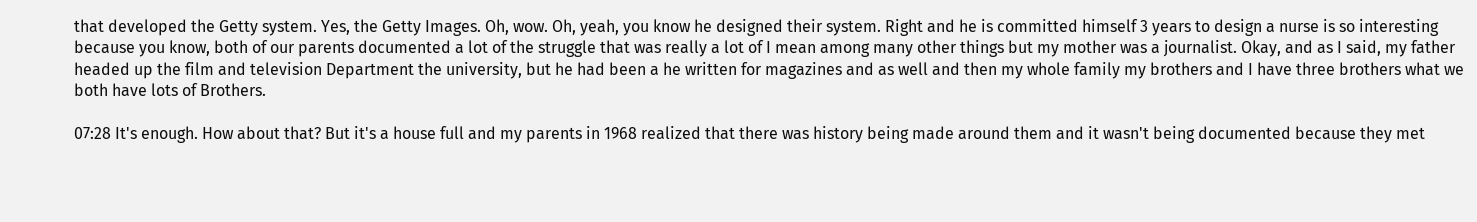that developed the Getty system. Yes, the Getty Images. Oh, wow. Oh, yeah, you know he designed their system. Right and he is committed himself 3 years to design a nurse is so interesting because you know, both of our parents documented a lot of the struggle that was really a lot of I mean among many other things but my mother was a journalist. Okay, and as I said, my father headed up the film and television Department the university, but he had been a he written for magazines and as well and then my whole family my brothers and I have three brothers what we both have lots of Brothers.

07:28 It's enough. How about that? But it's a house full and my parents in 1968 realized that there was history being made around them and it wasn't being documented because they met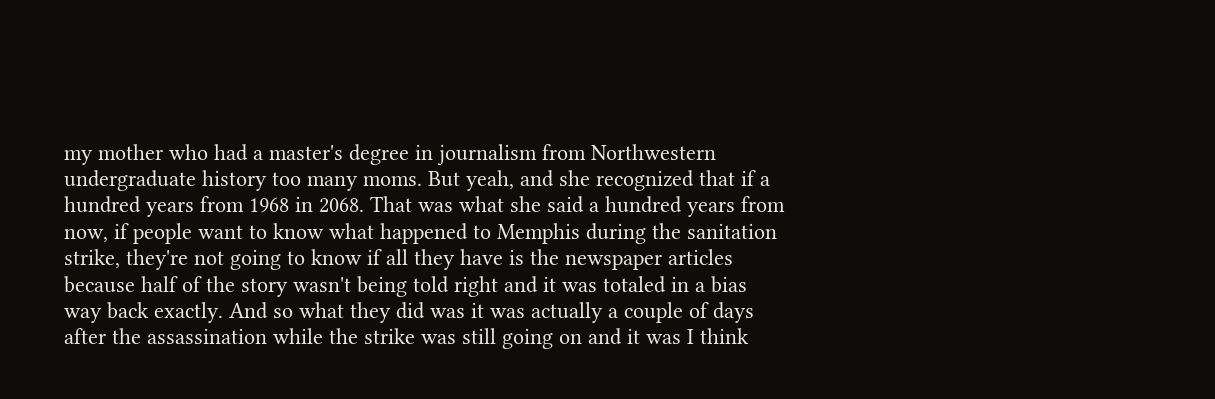my mother who had a master's degree in journalism from Northwestern undergraduate history too many moms. But yeah, and she recognized that if a hundred years from 1968 in 2068. That was what she said a hundred years from now, if people want to know what happened to Memphis during the sanitation strike, they're not going to know if all they have is the newspaper articles because half of the story wasn't being told right and it was totaled in a bias way back exactly. And so what they did was it was actually a couple of days after the assassination while the strike was still going on and it was I think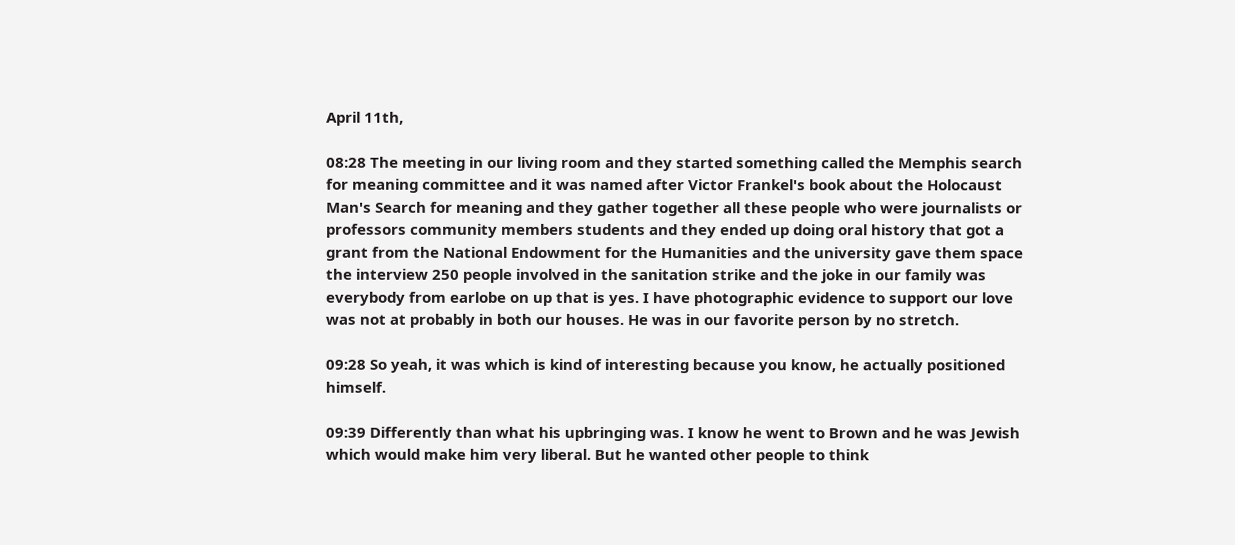April 11th,

08:28 The meeting in our living room and they started something called the Memphis search for meaning committee and it was named after Victor Frankel's book about the Holocaust Man's Search for meaning and they gather together all these people who were journalists or professors community members students and they ended up doing oral history that got a grant from the National Endowment for the Humanities and the university gave them space the interview 250 people involved in the sanitation strike and the joke in our family was everybody from earlobe on up that is yes. I have photographic evidence to support our love was not at probably in both our houses. He was in our favorite person by no stretch.

09:28 So yeah, it was which is kind of interesting because you know, he actually positioned himself.

09:39 Differently than what his upbringing was. I know he went to Brown and he was Jewish which would make him very liberal. But he wanted other people to think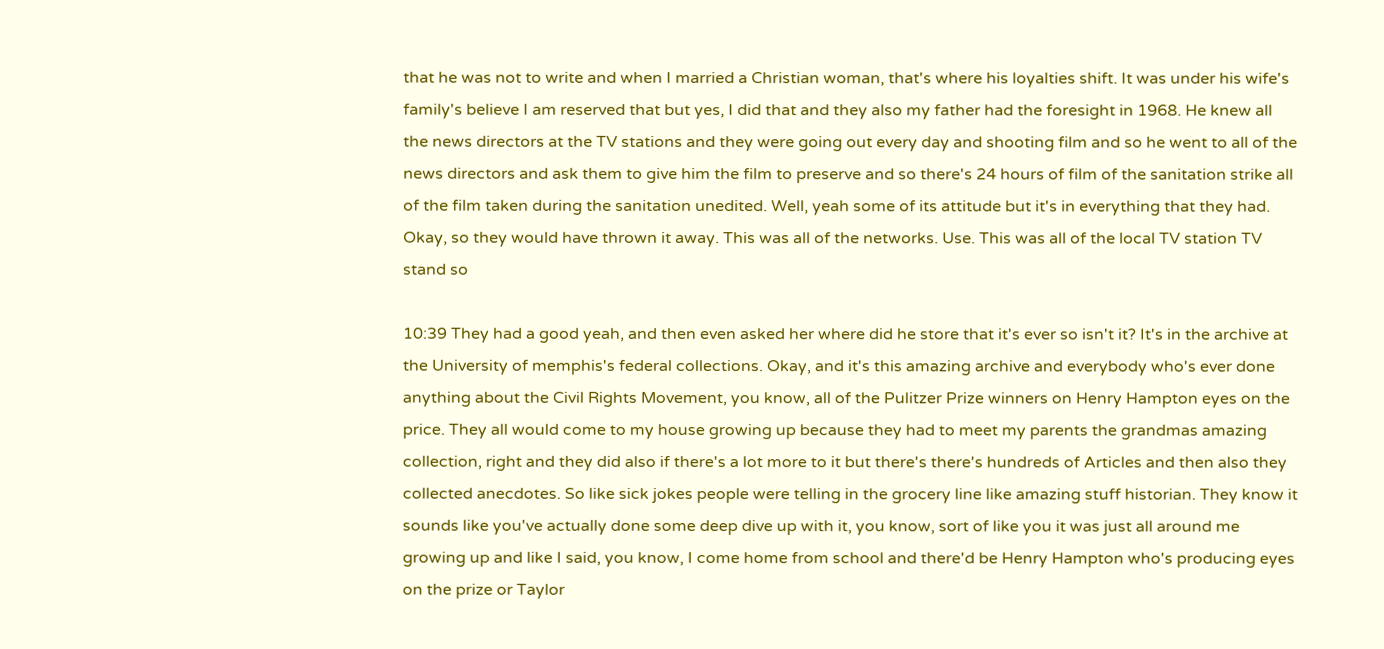that he was not to write and when I married a Christian woman, that's where his loyalties shift. It was under his wife's family's believe I am reserved that but yes, I did that and they also my father had the foresight in 1968. He knew all the news directors at the TV stations and they were going out every day and shooting film and so he went to all of the news directors and ask them to give him the film to preserve and so there's 24 hours of film of the sanitation strike all of the film taken during the sanitation unedited. Well, yeah some of its attitude but it's in everything that they had. Okay, so they would have thrown it away. This was all of the networks. Use. This was all of the local TV station TV stand so

10:39 They had a good yeah, and then even asked her where did he store that it's ever so isn't it? It's in the archive at the University of memphis's federal collections. Okay, and it's this amazing archive and everybody who's ever done anything about the Civil Rights Movement, you know, all of the Pulitzer Prize winners on Henry Hampton eyes on the price. They all would come to my house growing up because they had to meet my parents the grandmas amazing collection, right and they did also if there's a lot more to it but there's there's hundreds of Articles and then also they collected anecdotes. So like sick jokes people were telling in the grocery line like amazing stuff historian. They know it sounds like you've actually done some deep dive up with it, you know, sort of like you it was just all around me growing up and like I said, you know, I come home from school and there'd be Henry Hampton who's producing eyes on the prize or Taylor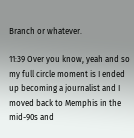Branch or whatever.

11:39 Over you know, yeah and so my full circle moment is I ended up becoming a journalist and I moved back to Memphis in the mid-90s and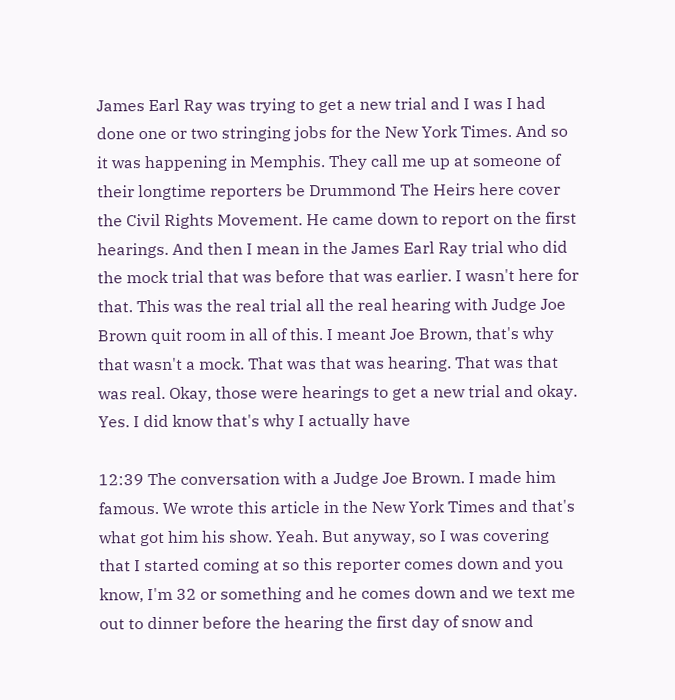James Earl Ray was trying to get a new trial and I was I had done one or two stringing jobs for the New York Times. And so it was happening in Memphis. They call me up at someone of their longtime reporters be Drummond The Heirs here cover the Civil Rights Movement. He came down to report on the first hearings. And then I mean in the James Earl Ray trial who did the mock trial that was before that was earlier. I wasn't here for that. This was the real trial all the real hearing with Judge Joe Brown quit room in all of this. I meant Joe Brown, that's why that wasn't a mock. That was that was hearing. That was that was real. Okay, those were hearings to get a new trial and okay. Yes. I did know that's why I actually have

12:39 The conversation with a Judge Joe Brown. I made him famous. We wrote this article in the New York Times and that's what got him his show. Yeah. But anyway, so I was covering that I started coming at so this reporter comes down and you know, I'm 32 or something and he comes down and we text me out to dinner before the hearing the first day of snow and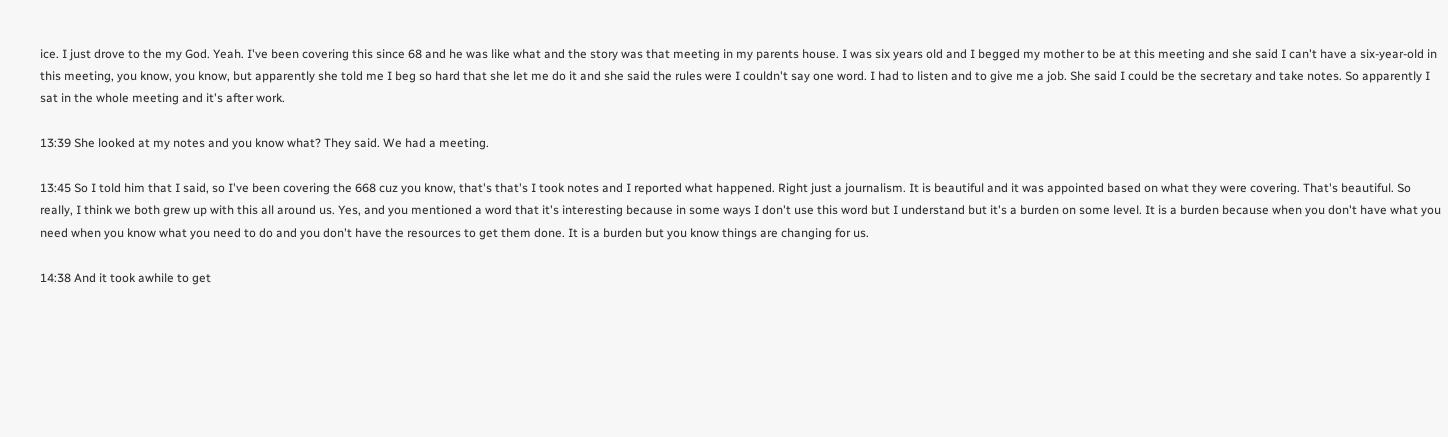ice. I just drove to the my God. Yeah. I've been covering this since 68 and he was like what and the story was that meeting in my parents house. I was six years old and I begged my mother to be at this meeting and she said I can't have a six-year-old in this meeting, you know, you know, but apparently she told me I beg so hard that she let me do it and she said the rules were I couldn't say one word. I had to listen and to give me a job. She said I could be the secretary and take notes. So apparently I sat in the whole meeting and it's after work.

13:39 She looked at my notes and you know what? They said. We had a meeting.

13:45 So I told him that I said, so I've been covering the 668 cuz you know, that's that's I took notes and I reported what happened. Right just a journalism. It is beautiful and it was appointed based on what they were covering. That's beautiful. So really, I think we both grew up with this all around us. Yes, and you mentioned a word that it's interesting because in some ways I don't use this word but I understand but it's a burden on some level. It is a burden because when you don't have what you need when you know what you need to do and you don't have the resources to get them done. It is a burden but you know things are changing for us.

14:38 And it took awhile to get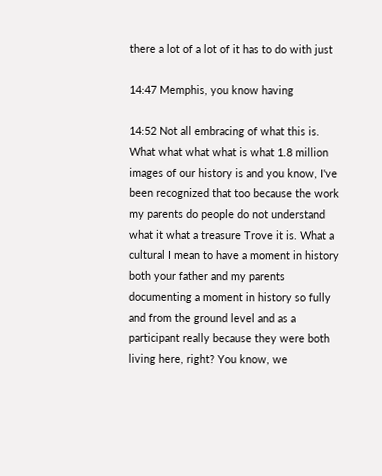there a lot of a lot of it has to do with just

14:47 Memphis, you know having

14:52 Not all embracing of what this is. What what what what is what 1.8 million images of our history is and you know, I've been recognized that too because the work my parents do people do not understand what it what a treasure Trove it is. What a cultural I mean to have a moment in history both your father and my parents documenting a moment in history so fully and from the ground level and as a participant really because they were both living here, right? You know, we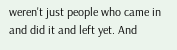weren't just people who came in and did it and left yet. And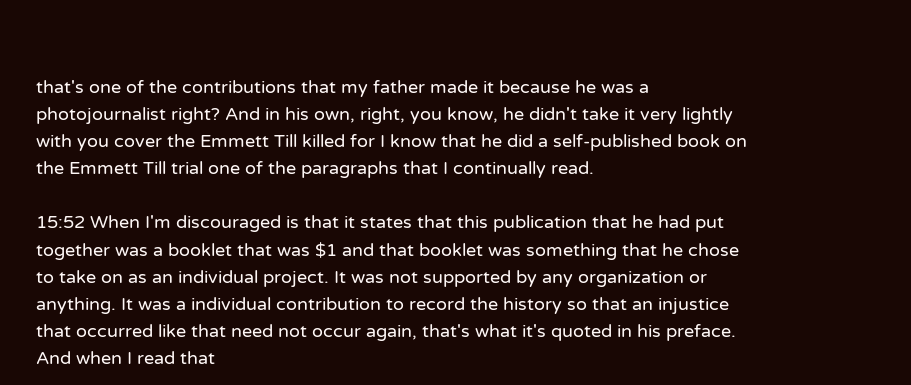that's one of the contributions that my father made it because he was a photojournalist right? And in his own, right, you know, he didn't take it very lightly with you cover the Emmett Till killed for I know that he did a self-published book on the Emmett Till trial one of the paragraphs that I continually read.

15:52 When I'm discouraged is that it states that this publication that he had put together was a booklet that was $1 and that booklet was something that he chose to take on as an individual project. It was not supported by any organization or anything. It was a individual contribution to record the history so that an injustice that occurred like that need not occur again, that's what it's quoted in his preface. And when I read that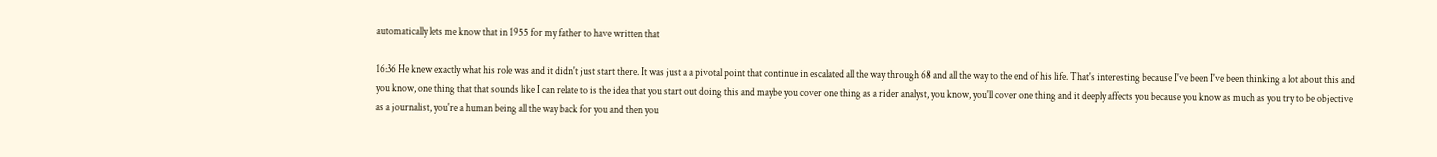automatically lets me know that in 1955 for my father to have written that

16:36 He knew exactly what his role was and it didn't just start there. It was just a a pivotal point that continue in escalated all the way through 68 and all the way to the end of his life. That's interesting because I've been I've been thinking a lot about this and you know, one thing that that sounds like I can relate to is the idea that you start out doing this and maybe you cover one thing as a rider analyst, you know, you'll cover one thing and it deeply affects you because you know as much as you try to be objective as a journalist, you're a human being all the way back for you and then you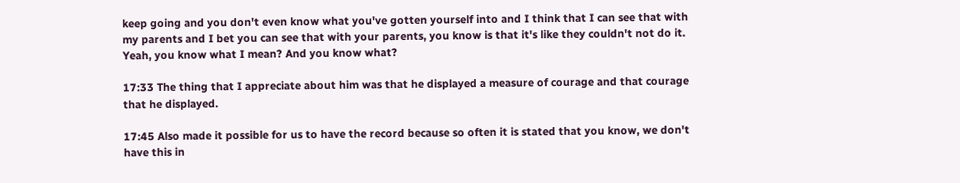keep going and you don't even know what you've gotten yourself into and I think that I can see that with my parents and I bet you can see that with your parents, you know is that it's like they couldn't not do it. Yeah, you know what I mean? And you know what?

17:33 The thing that I appreciate about him was that he displayed a measure of courage and that courage that he displayed.

17:45 Also made it possible for us to have the record because so often it is stated that you know, we don't have this in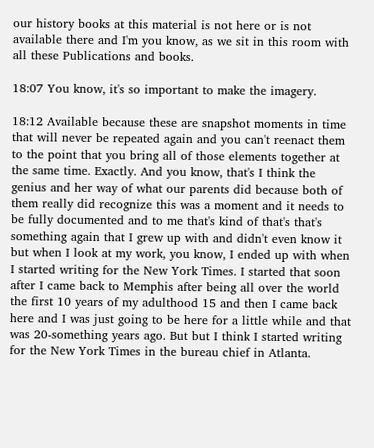our history books at this material is not here or is not available there and I'm you know, as we sit in this room with all these Publications and books.

18:07 You know, it's so important to make the imagery.

18:12 Available because these are snapshot moments in time that will never be repeated again and you can't reenact them to the point that you bring all of those elements together at the same time. Exactly. And you know, that's I think the genius and her way of what our parents did because both of them really did recognize this was a moment and it needs to be fully documented and to me that's kind of that's that's something again that I grew up with and didn't even know it but when I look at my work, you know, I ended up with when I started writing for the New York Times. I started that soon after I came back to Memphis after being all over the world the first 10 years of my adulthood 15 and then I came back here and I was just going to be here for a little while and that was 20-something years ago. But but I think I started writing for the New York Times in the bureau chief in Atlanta.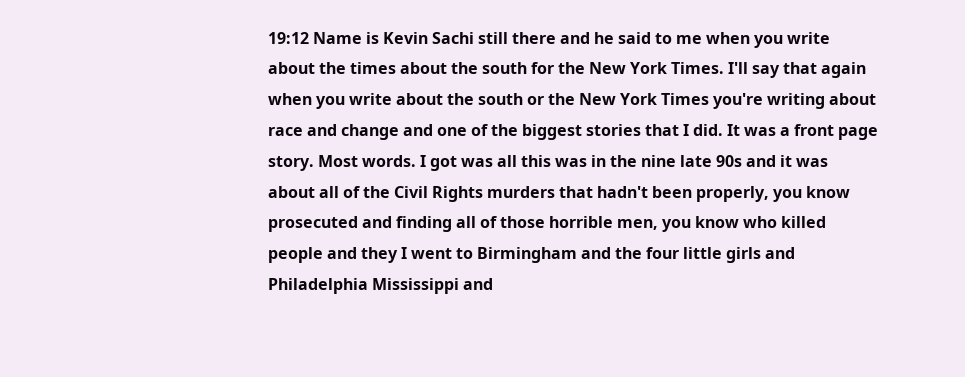19:12 Name is Kevin Sachi still there and he said to me when you write about the times about the south for the New York Times. I'll say that again when you write about the south or the New York Times you're writing about race and change and one of the biggest stories that I did. It was a front page story. Most words. I got was all this was in the nine late 90s and it was about all of the Civil Rights murders that hadn't been properly, you know prosecuted and finding all of those horrible men, you know who killed people and they I went to Birmingham and the four little girls and Philadelphia Mississippi and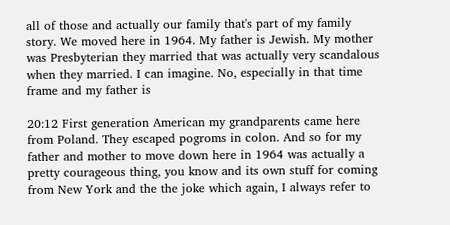all of those and actually our family that's part of my family story. We moved here in 1964. My father is Jewish. My mother was Presbyterian they married that was actually very scandalous when they married. I can imagine. No, especially in that time frame and my father is

20:12 First generation American my grandparents came here from Poland. They escaped pogroms in colon. And so for my father and mother to move down here in 1964 was actually a pretty courageous thing, you know and its own stuff for coming from New York and the the joke which again, I always refer to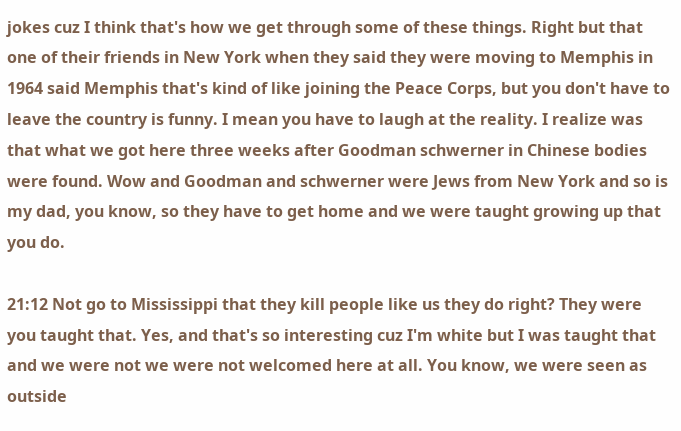jokes cuz I think that's how we get through some of these things. Right but that one of their friends in New York when they said they were moving to Memphis in 1964 said Memphis that's kind of like joining the Peace Corps, but you don't have to leave the country is funny. I mean you have to laugh at the reality. I realize was that what we got here three weeks after Goodman schwerner in Chinese bodies were found. Wow and Goodman and schwerner were Jews from New York and so is my dad, you know, so they have to get home and we were taught growing up that you do.

21:12 Not go to Mississippi that they kill people like us they do right? They were you taught that. Yes, and that's so interesting cuz I'm white but I was taught that and we were not we were not welcomed here at all. You know, we were seen as outside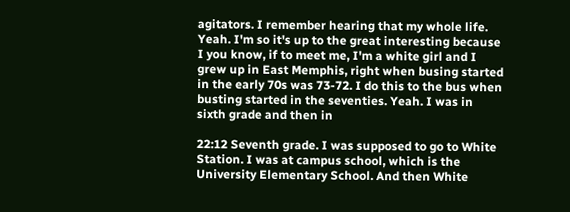agitators. I remember hearing that my whole life. Yeah. I'm so it's up to the great interesting because I you know, if to meet me, I'm a white girl and I grew up in East Memphis, right when busing started in the early 70s was 73-72. I do this to the bus when busting started in the seventies. Yeah. I was in sixth grade and then in

22:12 Seventh grade. I was supposed to go to White Station. I was at campus school, which is the University Elementary School. And then White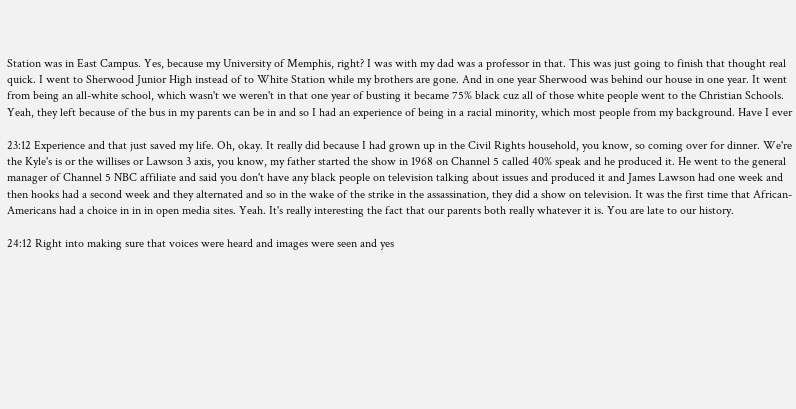Station was in East Campus. Yes, because my University of Memphis, right? I was with my dad was a professor in that. This was just going to finish that thought real quick. I went to Sherwood Junior High instead of to White Station while my brothers are gone. And in one year Sherwood was behind our house in one year. It went from being an all-white school, which wasn't we weren't in that one year of busting it became 75% black cuz all of those white people went to the Christian Schools. Yeah, they left because of the bus in my parents can be in and so I had an experience of being in a racial minority, which most people from my background. Have I ever

23:12 Experience and that just saved my life. Oh, okay. It really did because I had grown up in the Civil Rights household, you know, so coming over for dinner. We're the Kyle's is or the willises or Lawson 3 axis, you know, my father started the show in 1968 on Channel 5 called 40% speak and he produced it. He went to the general manager of Channel 5 NBC affiliate and said you don't have any black people on television talking about issues and produced it and James Lawson had one week and then hooks had a second week and they alternated and so in the wake of the strike in the assassination, they did a show on television. It was the first time that African-Americans had a choice in in in open media sites. Yeah. It's really interesting the fact that our parents both really whatever it is. You are late to our history.

24:12 Right into making sure that voices were heard and images were seen and yes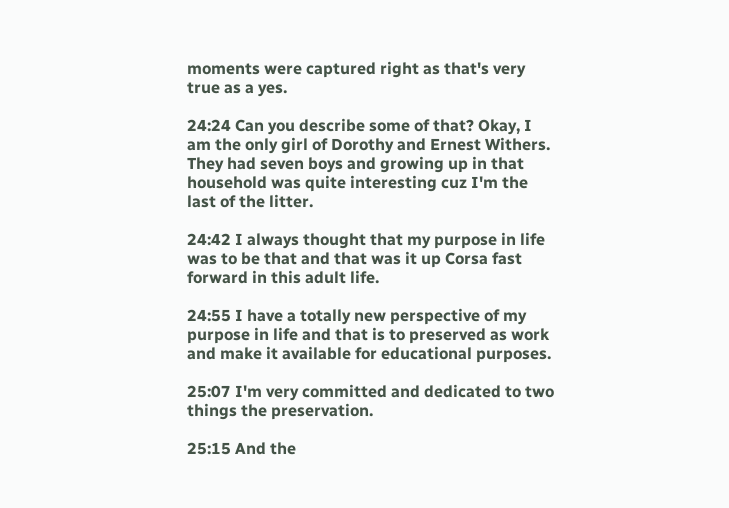moments were captured right as that's very true as a yes.

24:24 Can you describe some of that? Okay, I am the only girl of Dorothy and Ernest Withers. They had seven boys and growing up in that household was quite interesting cuz I'm the last of the litter.

24:42 I always thought that my purpose in life was to be that and that was it up Corsa fast forward in this adult life.

24:55 I have a totally new perspective of my purpose in life and that is to preserved as work and make it available for educational purposes.

25:07 I'm very committed and dedicated to two things the preservation.

25:15 And the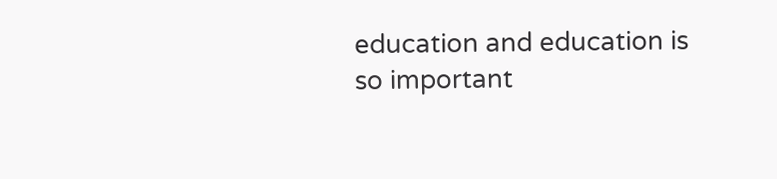education and education is so important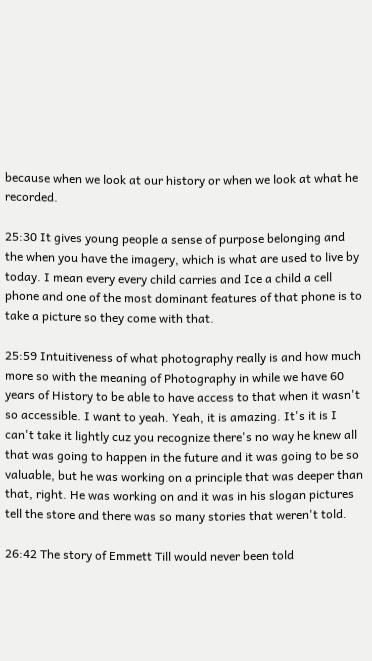because when we look at our history or when we look at what he recorded.

25:30 It gives young people a sense of purpose belonging and the when you have the imagery, which is what are used to live by today. I mean every every child carries and Ice a child a cell phone and one of the most dominant features of that phone is to take a picture so they come with that.

25:59 Intuitiveness of what photography really is and how much more so with the meaning of Photography in while we have 60 years of History to be able to have access to that when it wasn't so accessible. I want to yeah. Yeah, it is amazing. It's it is I can't take it lightly cuz you recognize there's no way he knew all that was going to happen in the future and it was going to be so valuable, but he was working on a principle that was deeper than that, right. He was working on and it was in his slogan pictures tell the store and there was so many stories that weren't told.

26:42 The story of Emmett Till would never been told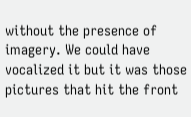without the presence of imagery. We could have vocalized it but it was those pictures that hit the front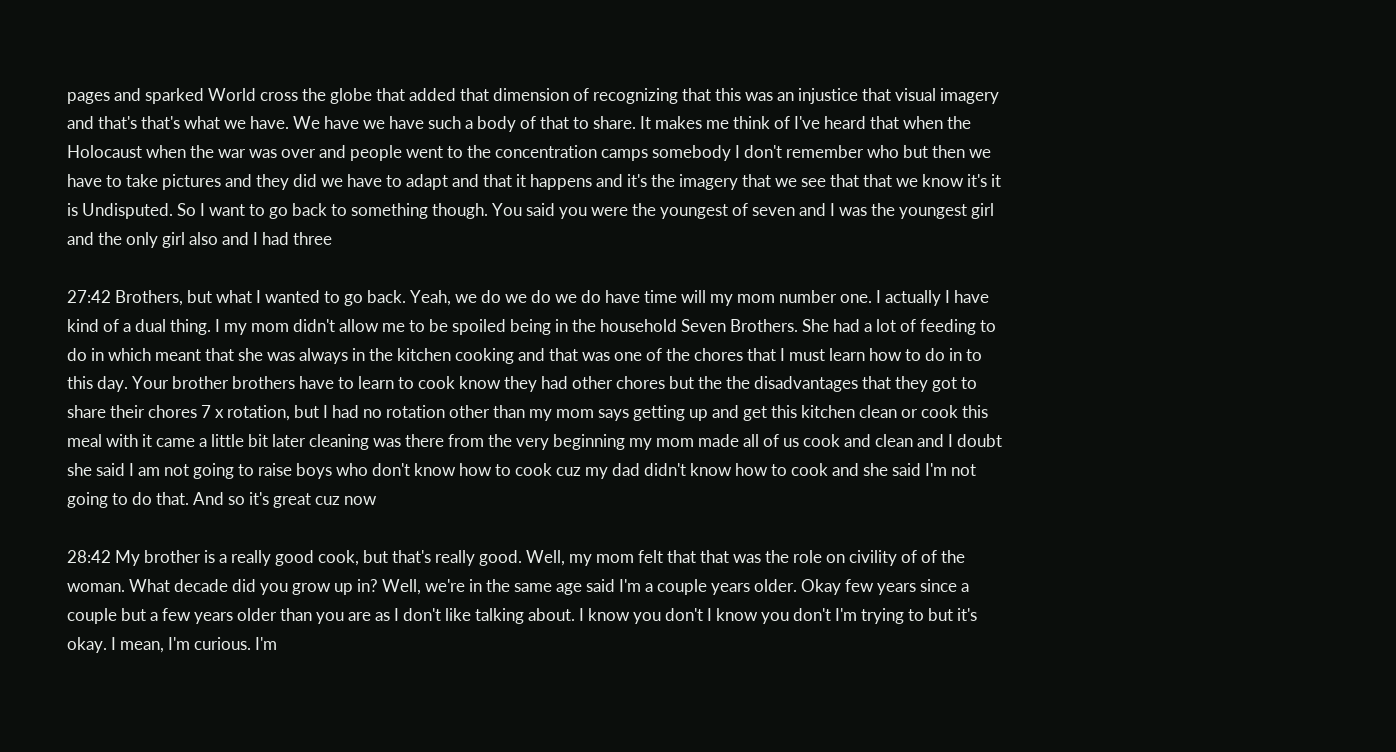pages and sparked World cross the globe that added that dimension of recognizing that this was an injustice that visual imagery and that's that's what we have. We have we have such a body of that to share. It makes me think of I've heard that when the Holocaust when the war was over and people went to the concentration camps somebody I don't remember who but then we have to take pictures and they did we have to adapt and that it happens and it's the imagery that we see that that we know it's it is Undisputed. So I want to go back to something though. You said you were the youngest of seven and I was the youngest girl and the only girl also and I had three

27:42 Brothers, but what I wanted to go back. Yeah, we do we do we do have time will my mom number one. I actually I have kind of a dual thing. I my mom didn't allow me to be spoiled being in the household Seven Brothers. She had a lot of feeding to do in which meant that she was always in the kitchen cooking and that was one of the chores that I must learn how to do in to this day. Your brother brothers have to learn to cook know they had other chores but the the disadvantages that they got to share their chores 7 x rotation, but I had no rotation other than my mom says getting up and get this kitchen clean or cook this meal with it came a little bit later cleaning was there from the very beginning my mom made all of us cook and clean and I doubt she said I am not going to raise boys who don't know how to cook cuz my dad didn't know how to cook and she said I'm not going to do that. And so it's great cuz now

28:42 My brother is a really good cook, but that's really good. Well, my mom felt that that was the role on civility of of the woman. What decade did you grow up in? Well, we're in the same age said I'm a couple years older. Okay few years since a couple but a few years older than you are as I don't like talking about. I know you don't I know you don't I'm trying to but it's okay. I mean, I'm curious. I'm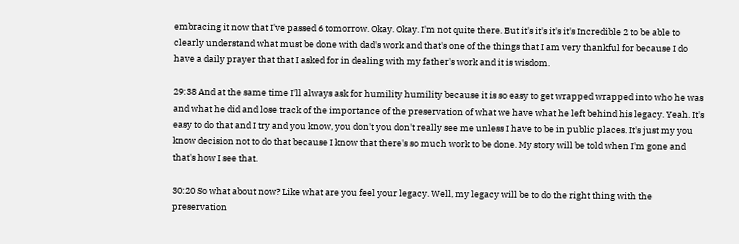embracing it now that I've passed 6 tomorrow. Okay. Okay. I'm not quite there. But it's it's it's it's Incredible 2 to be able to clearly understand what must be done with dad's work and that's one of the things that I am very thankful for because I do have a daily prayer that that I asked for in dealing with my father's work and it is wisdom.

29:38 And at the same time I'll always ask for humility humility because it is so easy to get wrapped wrapped into who he was and what he did and lose track of the importance of the preservation of what we have what he left behind his legacy. Yeah. It's easy to do that and I try and you know, you don't you don't really see me unless I have to be in public places. It's just my you know decision not to do that because I know that there's so much work to be done. My story will be told when I'm gone and that's how I see that.

30:20 So what about now? Like what are you feel your legacy. Well, my legacy will be to do the right thing with the preservation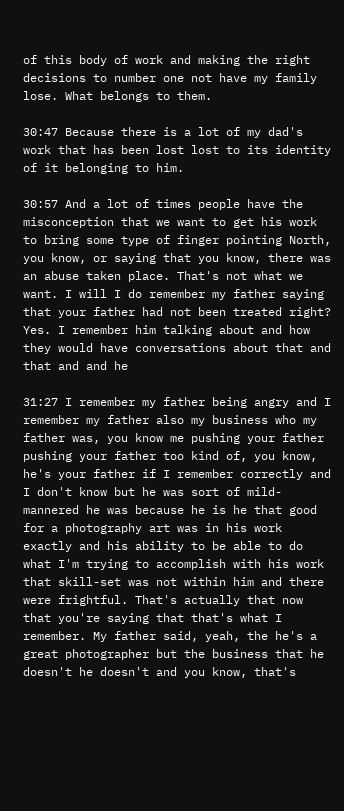of this body of work and making the right decisions to number one not have my family lose. What belongs to them.

30:47 Because there is a lot of my dad's work that has been lost lost to its identity of it belonging to him.

30:57 And a lot of times people have the misconception that we want to get his work to bring some type of finger pointing North, you know, or saying that you know, there was an abuse taken place. That's not what we want. I will I do remember my father saying that your father had not been treated right? Yes. I remember him talking about and how they would have conversations about that and that and and he

31:27 I remember my father being angry and I remember my father also my business who my father was, you know me pushing your father pushing your father too kind of, you know, he's your father if I remember correctly and I don't know but he was sort of mild-mannered he was because he is he that good for a photography art was in his work exactly and his ability to be able to do what I'm trying to accomplish with his work that skill-set was not within him and there were frightful. That's actually that now that you're saying that that's what I remember. My father said, yeah, the he's a great photographer but the business that he doesn't he doesn't and you know, that's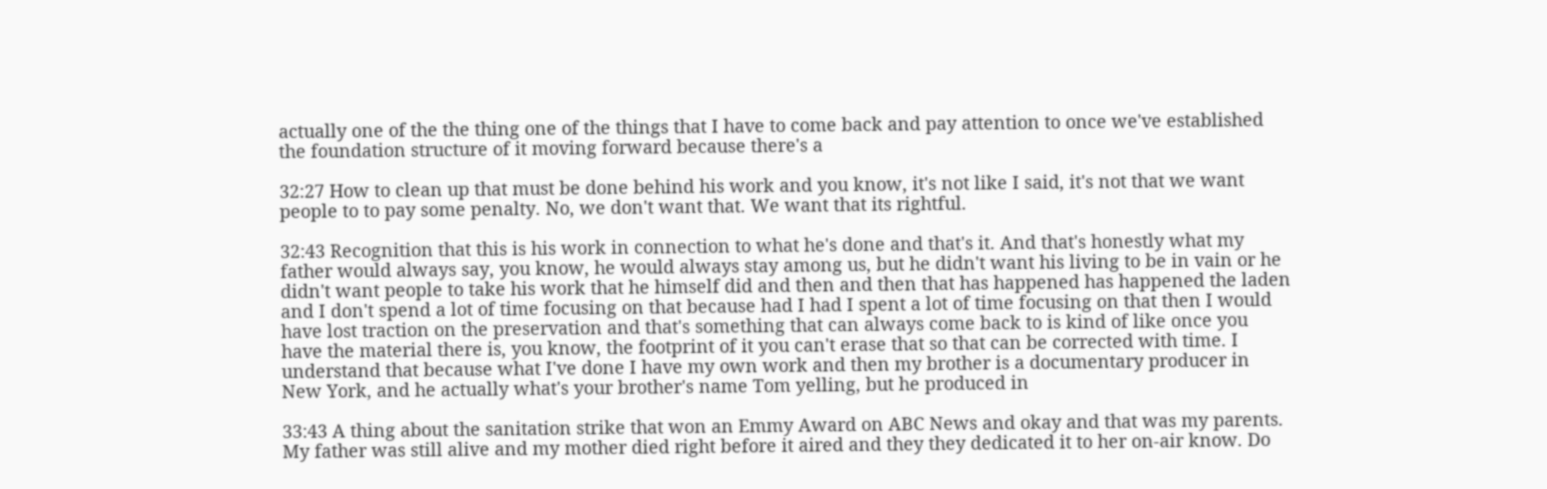actually one of the the thing one of the things that I have to come back and pay attention to once we've established the foundation structure of it moving forward because there's a

32:27 How to clean up that must be done behind his work and you know, it's not like I said, it's not that we want people to to pay some penalty. No, we don't want that. We want that its rightful.

32:43 Recognition that this is his work in connection to what he's done and that's it. And that's honestly what my father would always say, you know, he would always stay among us, but he didn't want his living to be in vain or he didn't want people to take his work that he himself did and then and then that has happened has happened the laden and I don't spend a lot of time focusing on that because had I had I spent a lot of time focusing on that then I would have lost traction on the preservation and that's something that can always come back to is kind of like once you have the material there is, you know, the footprint of it you can't erase that so that can be corrected with time. I understand that because what I've done I have my own work and then my brother is a documentary producer in New York, and he actually what's your brother's name Tom yelling, but he produced in

33:43 A thing about the sanitation strike that won an Emmy Award on ABC News and okay and that was my parents. My father was still alive and my mother died right before it aired and they they dedicated it to her on-air know. Do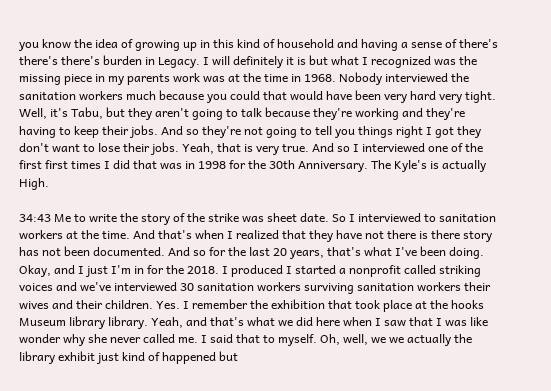you know the idea of growing up in this kind of household and having a sense of there's there's there's burden in Legacy. I will definitely it is but what I recognized was the missing piece in my parents work was at the time in 1968. Nobody interviewed the sanitation workers much because you could that would have been very hard very tight. Well, it's Tabu, but they aren't going to talk because they're working and they're having to keep their jobs. And so they're not going to tell you things right I got they don't want to lose their jobs. Yeah, that is very true. And so I interviewed one of the first first times I did that was in 1998 for the 30th Anniversary. The Kyle's is actually High.

34:43 Me to write the story of the strike was sheet date. So I interviewed to sanitation workers at the time. And that's when I realized that they have not there is there story has not been documented. And so for the last 20 years, that's what I've been doing. Okay, and I just I'm in for the 2018. I produced I started a nonprofit called striking voices and we've interviewed 30 sanitation workers surviving sanitation workers their wives and their children. Yes. I remember the exhibition that took place at the hooks Museum library library. Yeah, and that's what we did here when I saw that I was like wonder why she never called me. I said that to myself. Oh, well, we we actually the library exhibit just kind of happened but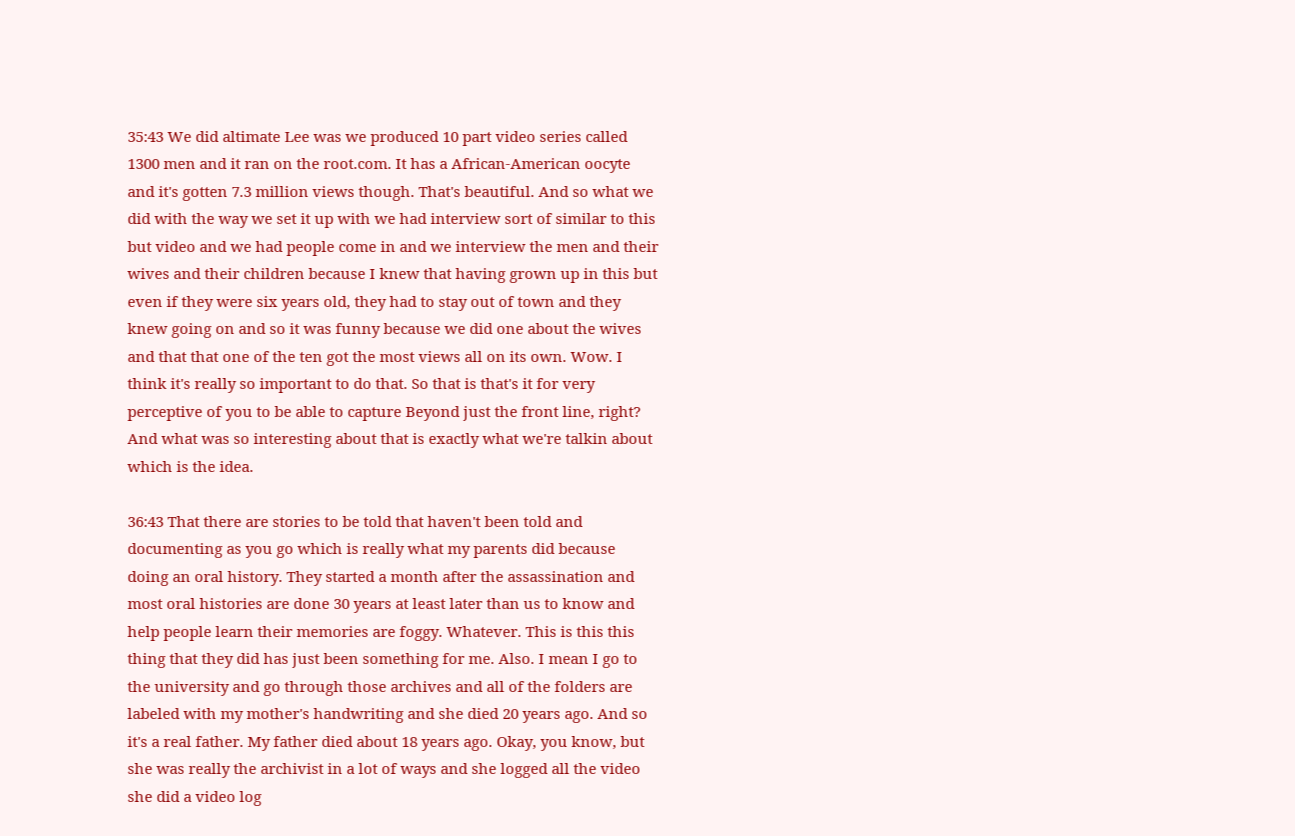35:43 We did altimate Lee was we produced 10 part video series called 1300 men and it ran on the root.com. It has a African-American oocyte and it's gotten 7.3 million views though. That's beautiful. And so what we did with the way we set it up with we had interview sort of similar to this but video and we had people come in and we interview the men and their wives and their children because I knew that having grown up in this but even if they were six years old, they had to stay out of town and they knew going on and so it was funny because we did one about the wives and that that one of the ten got the most views all on its own. Wow. I think it's really so important to do that. So that is that's it for very perceptive of you to be able to capture Beyond just the front line, right? And what was so interesting about that is exactly what we're talkin about which is the idea.

36:43 That there are stories to be told that haven't been told and documenting as you go which is really what my parents did because doing an oral history. They started a month after the assassination and most oral histories are done 30 years at least later than us to know and help people learn their memories are foggy. Whatever. This is this this thing that they did has just been something for me. Also. I mean I go to the university and go through those archives and all of the folders are labeled with my mother's handwriting and she died 20 years ago. And so it's a real father. My father died about 18 years ago. Okay, you know, but she was really the archivist in a lot of ways and she logged all the video she did a video log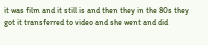it was film and it still is and then they in the 80s they got it transferred to video and she went and did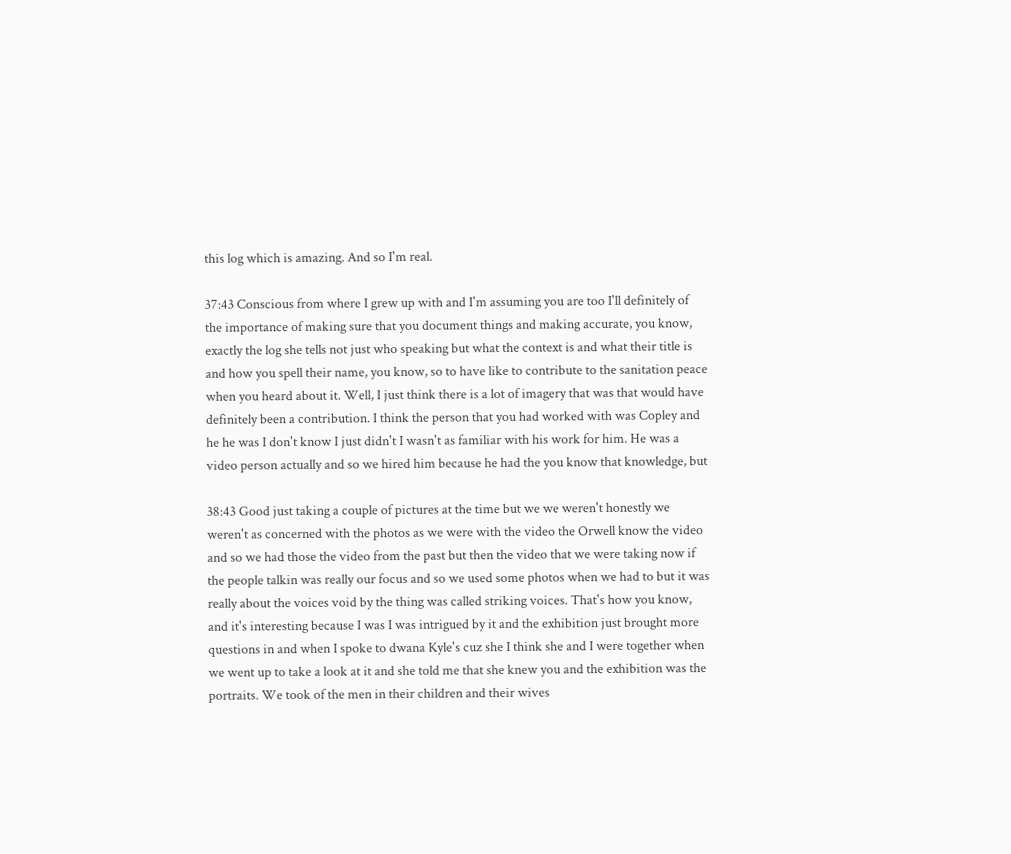this log which is amazing. And so I'm real.

37:43 Conscious from where I grew up with and I'm assuming you are too I'll definitely of the importance of making sure that you document things and making accurate, you know, exactly the log she tells not just who speaking but what the context is and what their title is and how you spell their name, you know, so to have like to contribute to the sanitation peace when you heard about it. Well, I just think there is a lot of imagery that was that would have definitely been a contribution. I think the person that you had worked with was Copley and he he was I don't know I just didn't I wasn't as familiar with his work for him. He was a video person actually and so we hired him because he had the you know that knowledge, but

38:43 Good just taking a couple of pictures at the time but we we weren't honestly we weren't as concerned with the photos as we were with the video the Orwell know the video and so we had those the video from the past but then the video that we were taking now if the people talkin was really our focus and so we used some photos when we had to but it was really about the voices void by the thing was called striking voices. That's how you know, and it's interesting because I was I was intrigued by it and the exhibition just brought more questions in and when I spoke to dwana Kyle's cuz she I think she and I were together when we went up to take a look at it and she told me that she knew you and the exhibition was the portraits. We took of the men in their children and their wives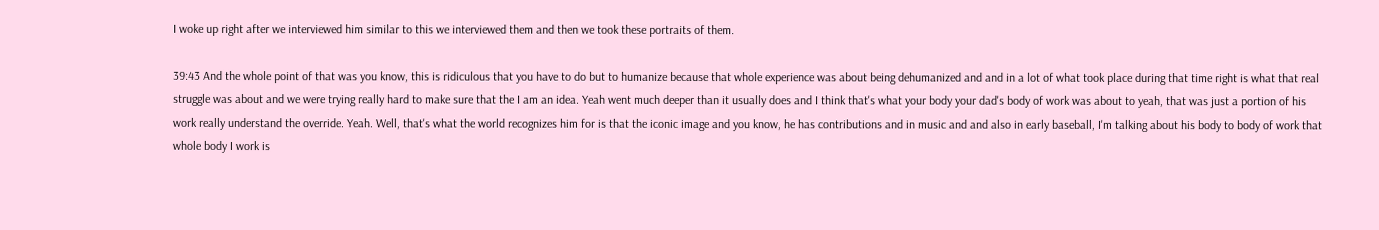I woke up right after we interviewed him similar to this we interviewed them and then we took these portraits of them.

39:43 And the whole point of that was you know, this is ridiculous that you have to do but to humanize because that whole experience was about being dehumanized and and in a lot of what took place during that time right is what that real struggle was about and we were trying really hard to make sure that the I am an idea. Yeah went much deeper than it usually does and I think that's what your body your dad's body of work was about to yeah, that was just a portion of his work really understand the override. Yeah. Well, that's what the world recognizes him for is that the iconic image and you know, he has contributions and in music and and also in early baseball, I'm talking about his body to body of work that whole body I work is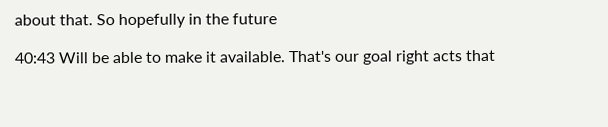about that. So hopefully in the future

40:43 Will be able to make it available. That's our goal right acts that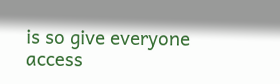is so give everyone access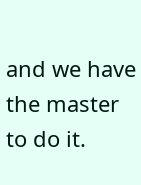and we have the master to do it.